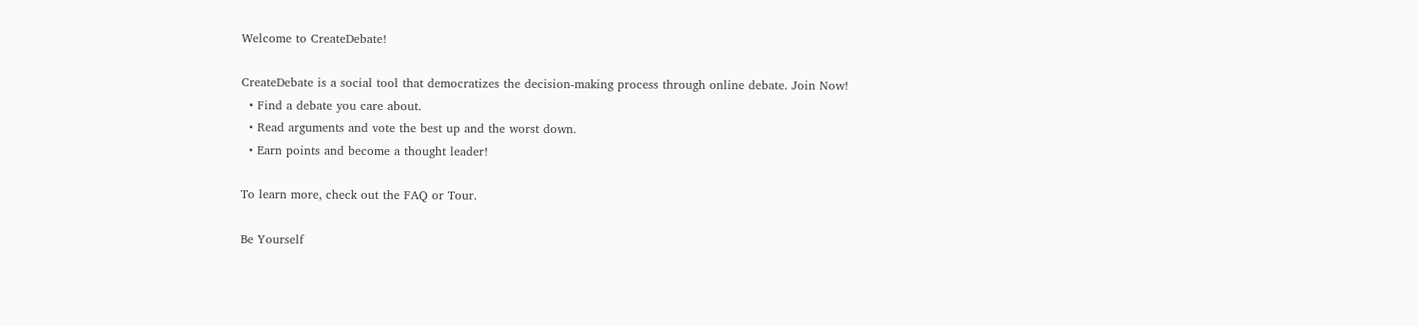Welcome to CreateDebate!

CreateDebate is a social tool that democratizes the decision-making process through online debate. Join Now!
  • Find a debate you care about.
  • Read arguments and vote the best up and the worst down.
  • Earn points and become a thought leader!

To learn more, check out the FAQ or Tour.

Be Yourself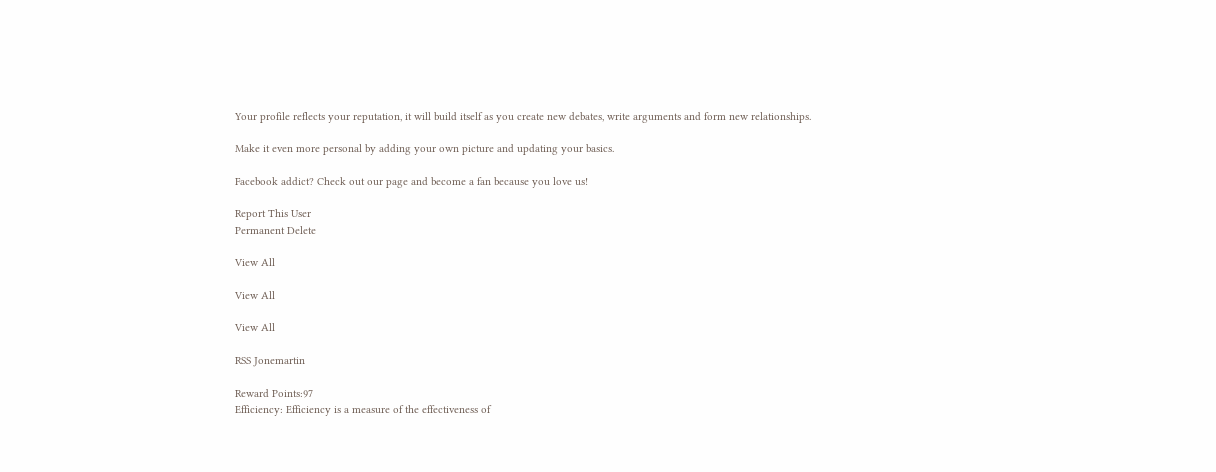Your profile reflects your reputation, it will build itself as you create new debates, write arguments and form new relationships.

Make it even more personal by adding your own picture and updating your basics.

Facebook addict? Check out our page and become a fan because you love us!

Report This User
Permanent Delete

View All

View All

View All

RSS Jonemartin

Reward Points:97
Efficiency: Efficiency is a measure of the effectiveness of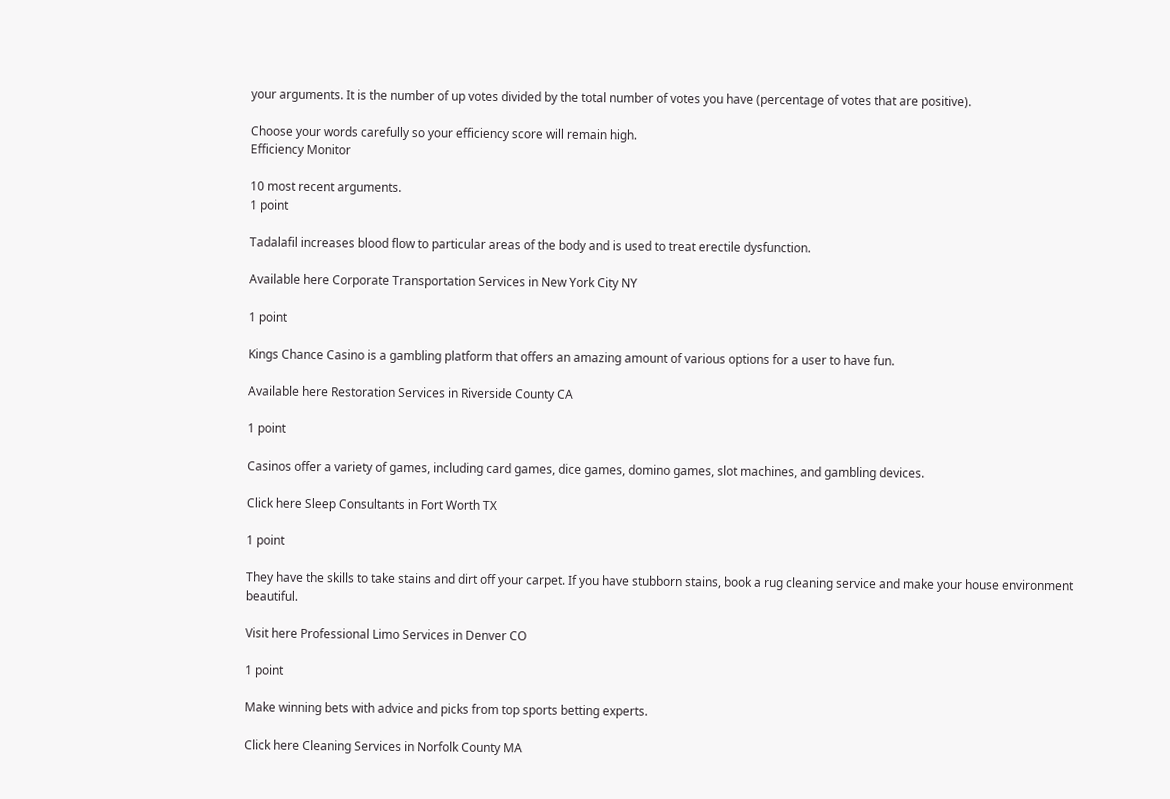your arguments. It is the number of up votes divided by the total number of votes you have (percentage of votes that are positive).

Choose your words carefully so your efficiency score will remain high.
Efficiency Monitor

10 most recent arguments.
1 point

Tadalafil increases blood flow to particular areas of the body and is used to treat erectile dysfunction.

Available here Corporate Transportation Services in New York City NY

1 point

Kings Chance Casino is a gambling platform that offers an amazing amount of various options for a user to have fun.

Available here Restoration Services in Riverside County CA

1 point

Casinos offer a variety of games, including card games, dice games, domino games, slot machines, and gambling devices.

Click here Sleep Consultants in Fort Worth TX

1 point

They have the skills to take stains and dirt off your carpet. If you have stubborn stains, book a rug cleaning service and make your house environment beautiful.

Visit here Professional Limo Services in Denver CO

1 point

Make winning bets with advice and picks from top sports betting experts.

Click here Cleaning Services in Norfolk County MA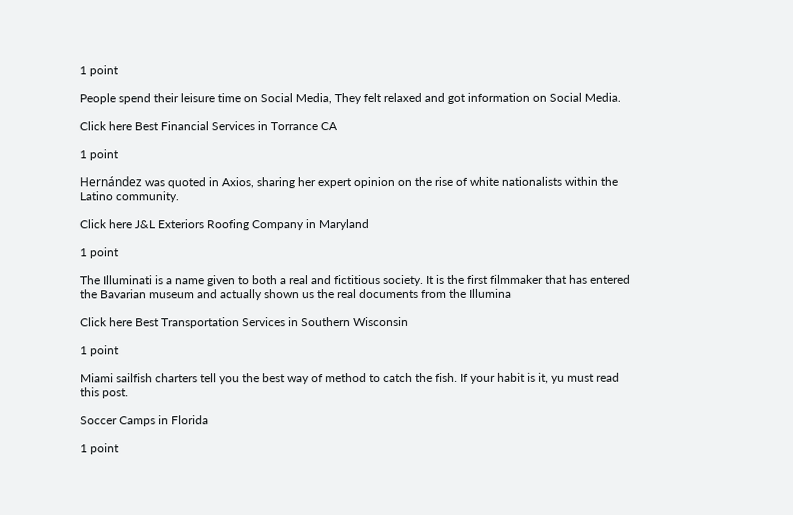1 point

People spend their leisure time on Social Media, They felt relaxed and got information on Social Media.

Click here Best Financial Services in Torrance CA

1 point

Hernández was quoted in Axios, sharing her expert opinion on the rise of white nationalists within the Latino community.

Click here J&L Exteriors Roofing Company in Maryland

1 point

The Illuminati is a name given to both a real and fictitious society. It is the first filmmaker that has entered the Bavarian museum and actually shown us the real documents from the Illumina

Click here Best Transportation Services in Southern Wisconsin

1 point

Miami sailfish charters tell you the best way of method to catch the fish. If your habit is it, yu must read this post.

Soccer Camps in Florida

1 point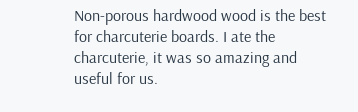Non-porous hardwood wood is the best for charcuterie boards. I ate the charcuterie, it was so amazing and useful for us.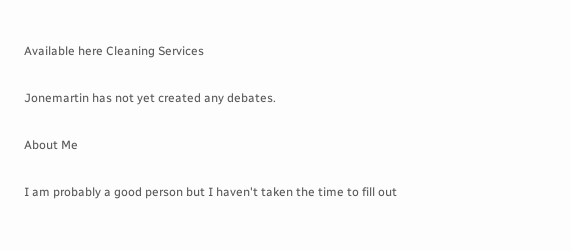Available here Cleaning Services

Jonemartin has not yet created any debates.

About Me

I am probably a good person but I haven't taken the time to fill out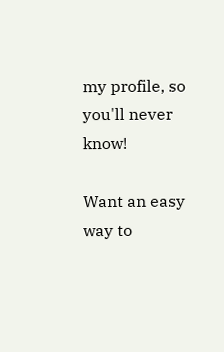my profile, so you'll never know!

Want an easy way to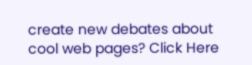create new debates about cool web pages? Click Here